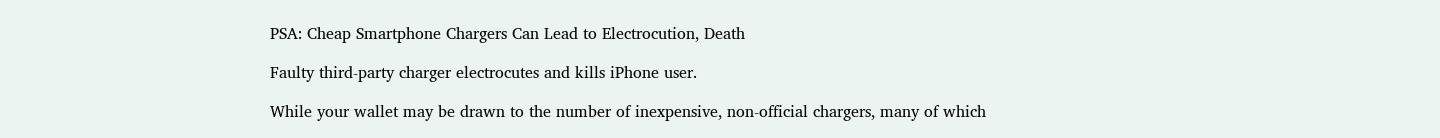PSA: Cheap Smartphone Chargers Can Lead to Electrocution, Death

Faulty third-party charger electrocutes and kills iPhone user.

While your wallet may be drawn to the number of inexpensive, non-official chargers, many of which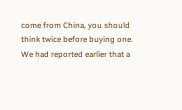come from China, you should think twice before buying one. We had reported earlier that a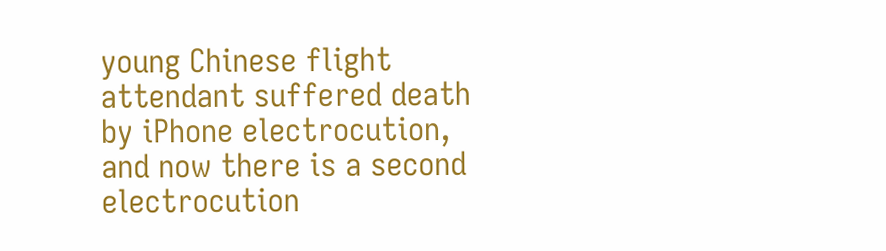young Chinese flight attendant suffered death by iPhone electrocution, and now there is a second electrocution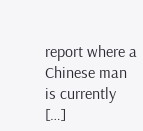report where a Chinese man is currently […]